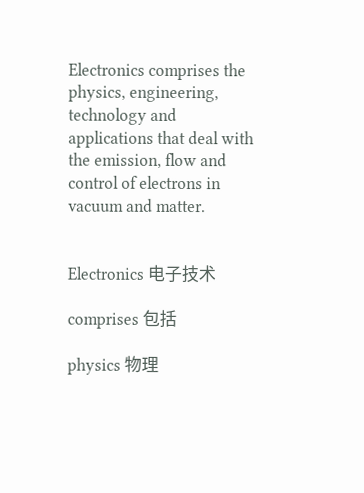Electronics comprises the physics, engineering, technology and applications that deal with the emission, flow and control of electrons in vacuum and matter.


Electronics 电子技术

comprises 包括

physics 物理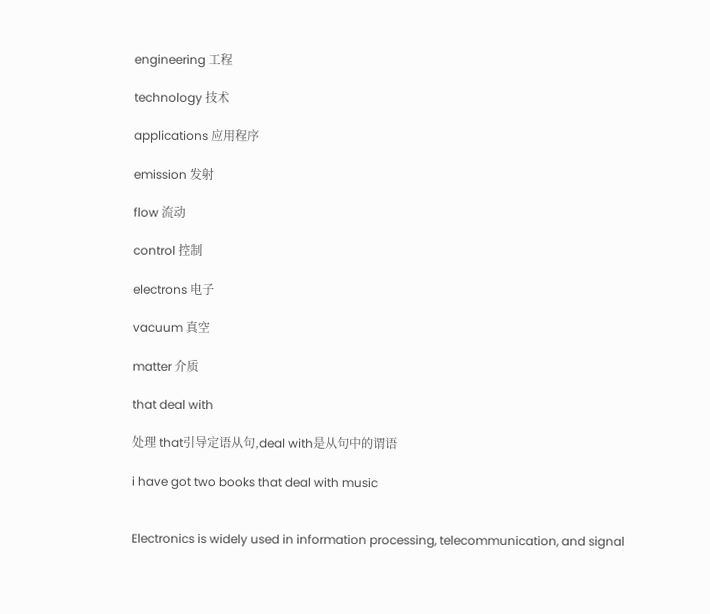engineering 工程

technology 技术

applications 应用程序

emission 发射

flow 流动

control 控制

electrons 电子

vacuum 真空

matter 介质

that deal with

处理 that引导定语从句,deal with是从句中的谓语

i have got two books that deal with music


Electronics is widely used in information processing, telecommunication, and signal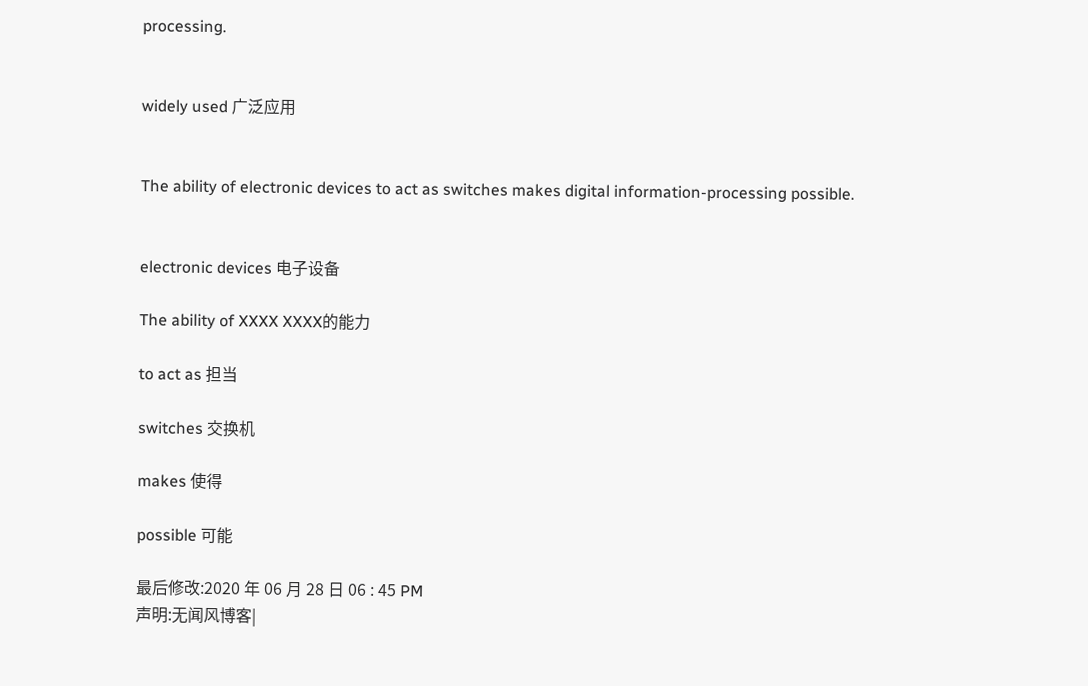processing.


widely used 广泛应用


The ability of electronic devices to act as switches makes digital information-processing possible.


electronic devices 电子设备

The ability of XXXX XXXX的能力

to act as 担当

switches 交换机

makes 使得

possible 可能

最后修改:2020 年 06 月 28 日 06 : 45 PM
声明:无闻风博客|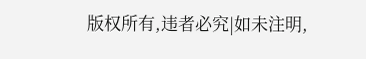版权所有,违者必究|如未注明,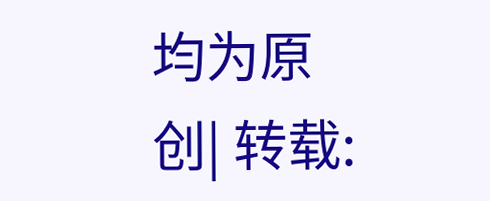均为原创| 转载: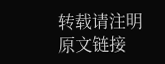转载请注明原文链接